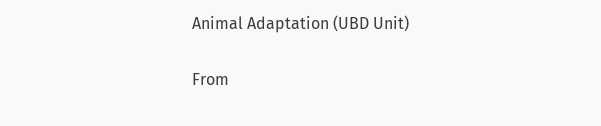Animal Adaptation (UBD Unit)

From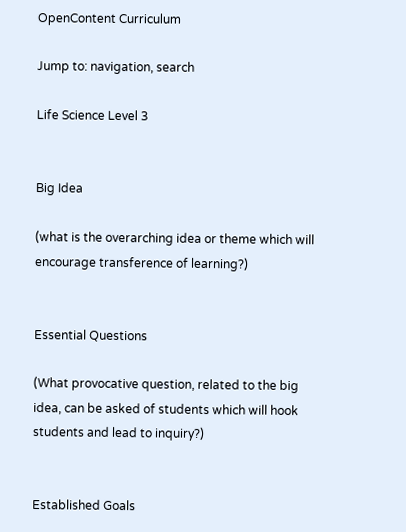OpenContent Curriculum

Jump to: navigation, search

Life Science Level 3


Big Idea

(what is the overarching idea or theme which will encourage transference of learning?)


Essential Questions

(What provocative question, related to the big idea, can be asked of students which will hook students and lead to inquiry?)


Established Goals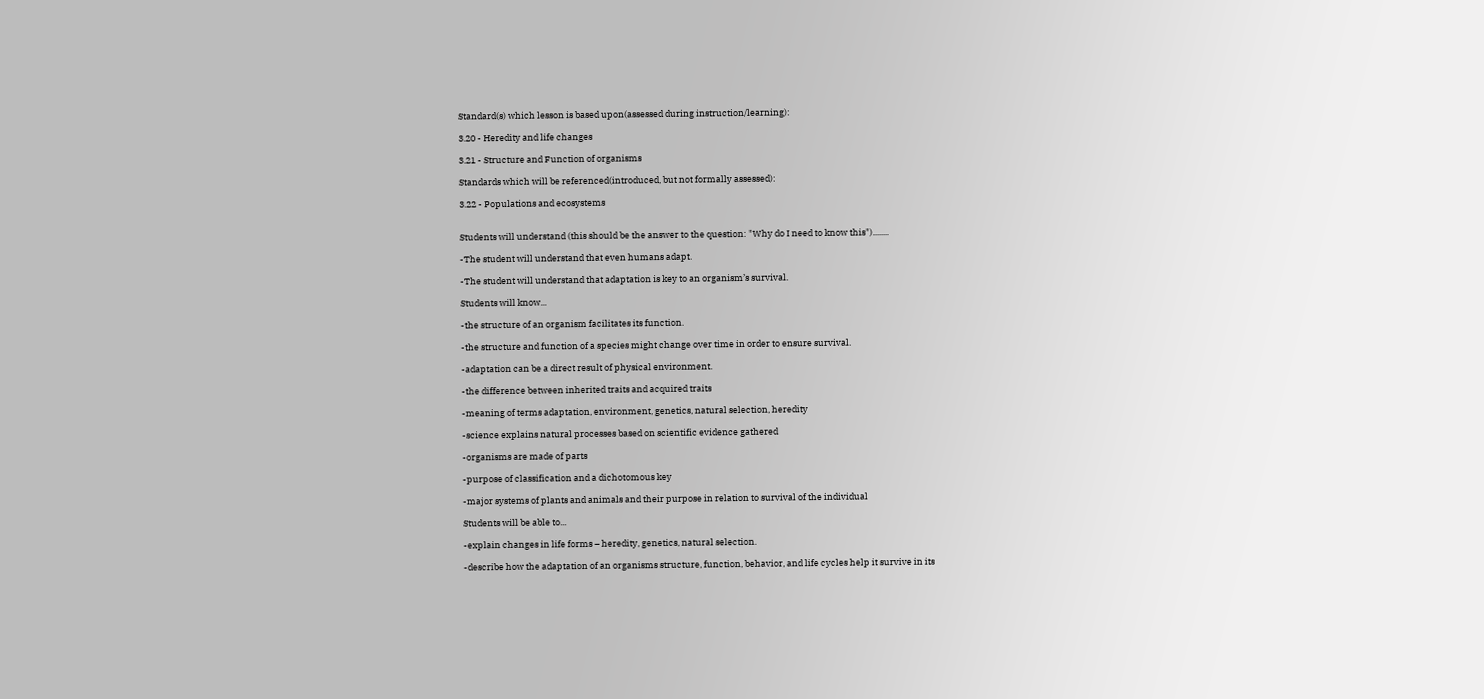Standard(s) which lesson is based upon(assessed during instruction/learning):

3.20 - Heredity and life changes

3.21 - Structure and Function of organisms

Standards which will be referenced(introduced, but not formally assessed):

3.22 - Populations and ecosystems


Students will understand (this should be the answer to the question: "Why do I need to know this")........

-The student will understand that even humans adapt.

-The student will understand that adaptation is key to an organism’s survival.

Students will know...

-the structure of an organism facilitates its function.

-the structure and function of a species might change over time in order to ensure survival.

-adaptation can be a direct result of physical environment.

-the difference between inherited traits and acquired traits

-meaning of terms adaptation, environment, genetics, natural selection, heredity

-science explains natural processes based on scientific evidence gathered

-organisms are made of parts

-purpose of classification and a dichotomous key

-major systems of plants and animals and their purpose in relation to survival of the individual

Students will be able to...

-explain changes in life forms – heredity, genetics, natural selection.

-describe how the adaptation of an organisms structure, function, behavior, and life cycles help it survive in its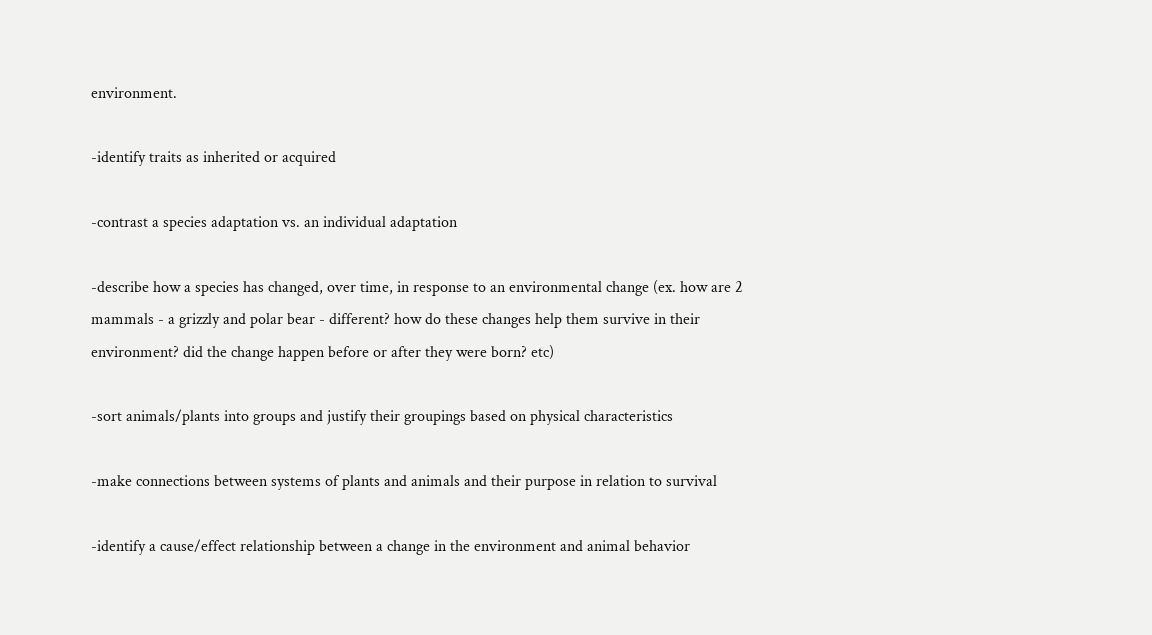environment.

-identify traits as inherited or acquired

-contrast a species adaptation vs. an individual adaptation

-describe how a species has changed, over time, in response to an environmental change (ex. how are 2 mammals - a grizzly and polar bear - different? how do these changes help them survive in their environment? did the change happen before or after they were born? etc)

-sort animals/plants into groups and justify their groupings based on physical characteristics

-make connections between systems of plants and animals and their purpose in relation to survival

-identify a cause/effect relationship between a change in the environment and animal behavior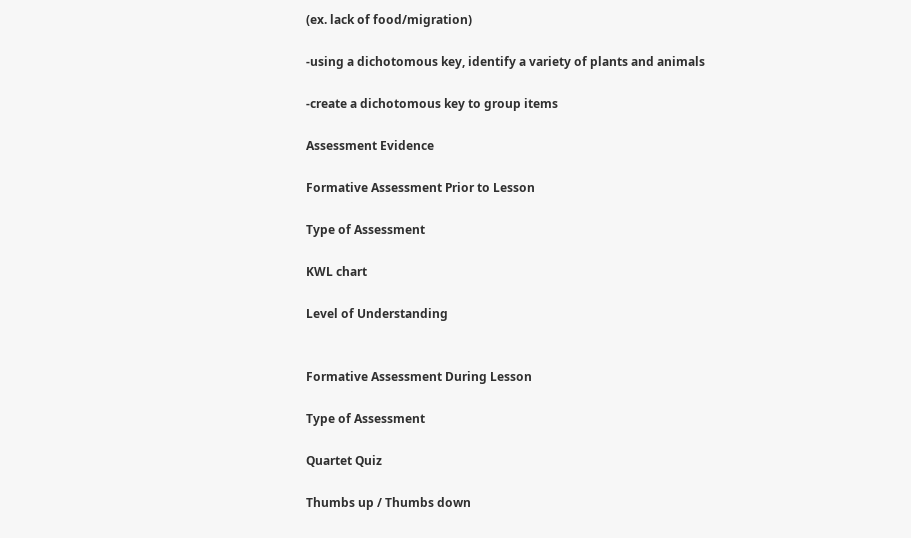(ex. lack of food/migration)

-using a dichotomous key, identify a variety of plants and animals

-create a dichotomous key to group items

Assessment Evidence

Formative Assessment Prior to Lesson

Type of Assessment

KWL chart

Level of Understanding


Formative Assessment During Lesson

Type of Assessment

Quartet Quiz

Thumbs up / Thumbs down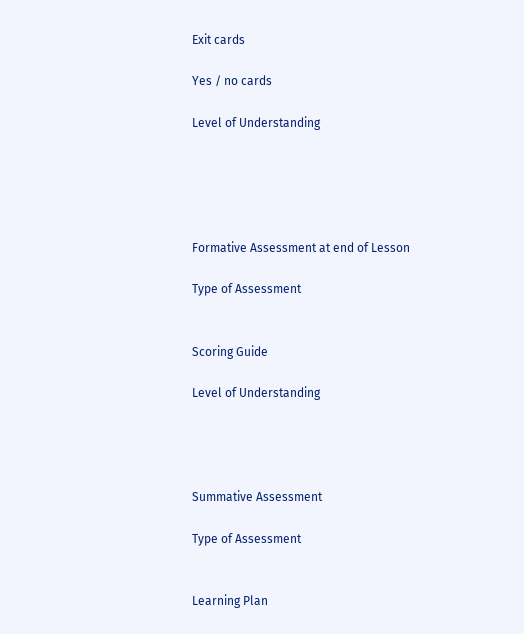Exit cards

Yes / no cards

Level of Understanding





Formative Assessment at end of Lesson

Type of Assessment


Scoring Guide

Level of Understanding




Summative Assessment

Type of Assessment


Learning Plan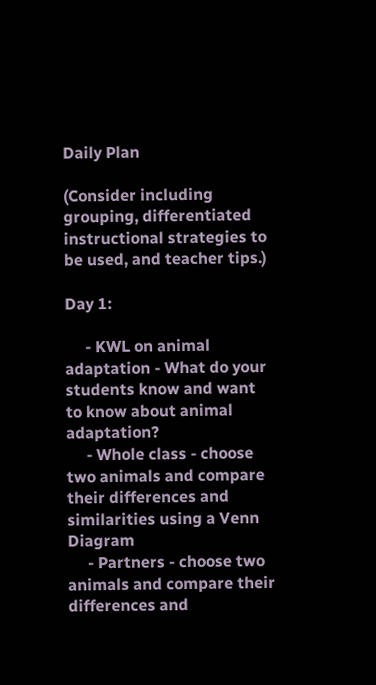Daily Plan

(Consider including grouping, differentiated instructional strategies to be used, and teacher tips.)

Day 1:

     - KWL on animal adaptation - What do your students know and want to know about animal adaptation?
     - Whole class - choose two animals and compare their differences and similarities using a Venn Diagram
     - Partners - choose two animals and compare their differences and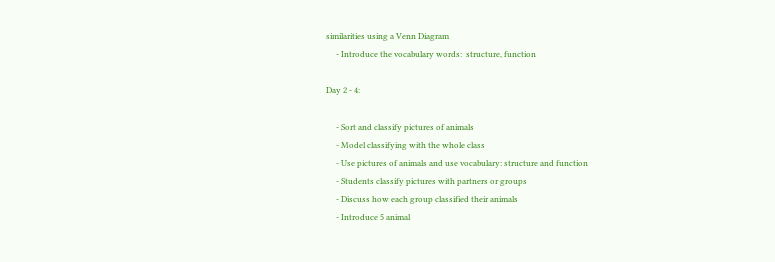similarities using a Venn Diagram
     - Introduce the vocabulary words:  structure, function

Day 2 - 4:

     - Sort and classify pictures of animals
     - Model classifying with the whole class
     - Use pictures of animals and use vocabulary: structure and function
     - Students classify pictures with partners or groups
     - Discuss how each group classified their animals
     - Introduce 5 animal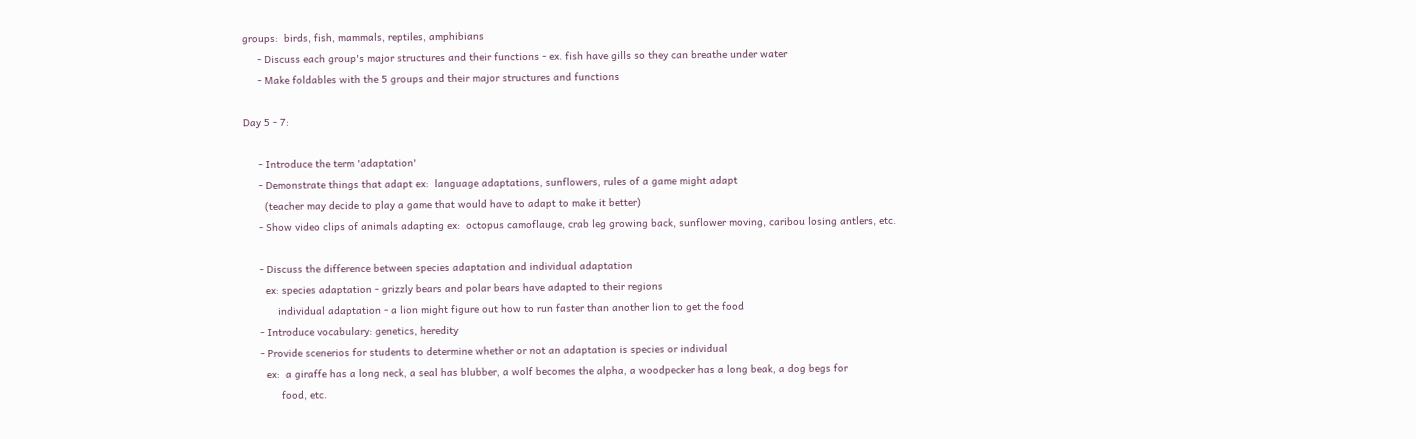groups:  birds, fish, mammals, reptiles, amphibians
     - Discuss each group's major structures and their functions - ex. fish have gills so they can breathe under water
     - Make foldables with the 5 groups and their major structures and functions

Day 5 - 7:

     - Introduce the term 'adaptation'
     - Demonstrate things that adapt ex:  language adaptations, sunflowers, rules of a game might adapt
       (teacher may decide to play a game that would have to adapt to make it better)
     - Show video clips of animals adapting ex:  octopus camoflauge, crab leg growing back, sunflower moving, caribou losing antlers, etc.

     - Discuss the difference between species adaptation and individual adaptation
       ex: species adaptation - grizzly bears and polar bears have adapted to their regions
           individual adaptation - a lion might figure out how to run faster than another lion to get the food
     - Introduce vocabulary: genetics, heredity
     - Provide scenerios for students to determine whether or not an adaptation is species or individual
       ex:  a giraffe has a long neck, a seal has blubber, a wolf becomes the alpha, a woodpecker has a long beak, a dog begs for
            food, etc.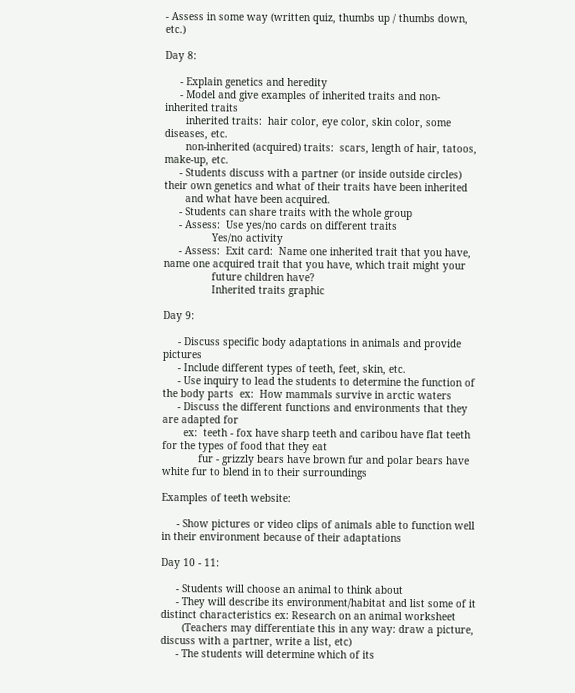- Assess in some way (written quiz, thumbs up / thumbs down, etc.)

Day 8:

     - Explain genetics and heredity
     - Model and give examples of inherited traits and non-inherited traits
       inherited traits:  hair color, eye color, skin color, some diseases, etc.
       non-inherited (acquired) traits:  scars, length of hair, tatoos, make-up, etc.
     - Students discuss with a partner (or inside outside circles) their own genetics and what of their traits have been inherited
       and what have been acquired.
     - Students can share traits with the whole group
     - Assess:  Use yes/no cards on different traits
                Yes/no activity
     - Assess:  Exit card:  Name one inherited trait that you have, name one acquired trait that you have, which trait might your
                future children have?
                Inherited traits graphic

Day 9:

     - Discuss specific body adaptations in animals and provide pictures
     - Include different types of teeth, feet, skin, etc.
     - Use inquiry to lead the students to determine the function of the body parts  ex:  How mammals survive in arctic waters
     - Discuss the different functions and environments that they are adapted for
       ex:  teeth - fox have sharp teeth and caribou have flat teeth for the types of food that they eat
            fur - grizzly bears have brown fur and polar bears have white fur to blend in to their surroundings

Examples of teeth website:

     - Show pictures or video clips of animals able to function well in their environment because of their adaptations

Day 10 - 11:

     - Students will choose an animal to think about
     - They will describe its environment/habitat and list some of it distinct characteristics ex: Research on an animal worksheet
       (Teachers may differentiate this in any way: draw a picture, discuss with a partner, write a list, etc)
     - The students will determine which of its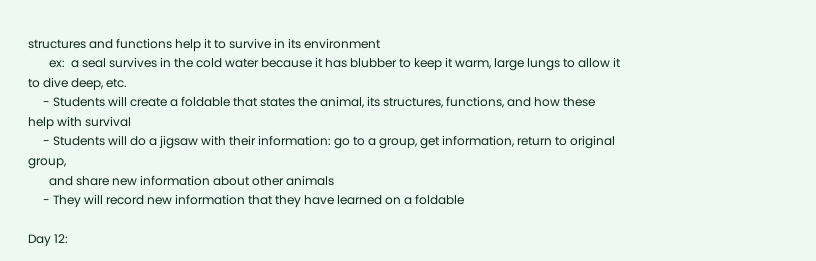structures and functions help it to survive in its environment
       ex:  a seal survives in the cold water because it has blubber to keep it warm, large lungs to allow it to dive deep, etc.
     - Students will create a foldable that states the animal, its structures, functions, and how these help with survival
     - Students will do a jigsaw with their information: go to a group, get information, return to original group,
       and share new information about other animals
     - They will record new information that they have learned on a foldable

Day 12: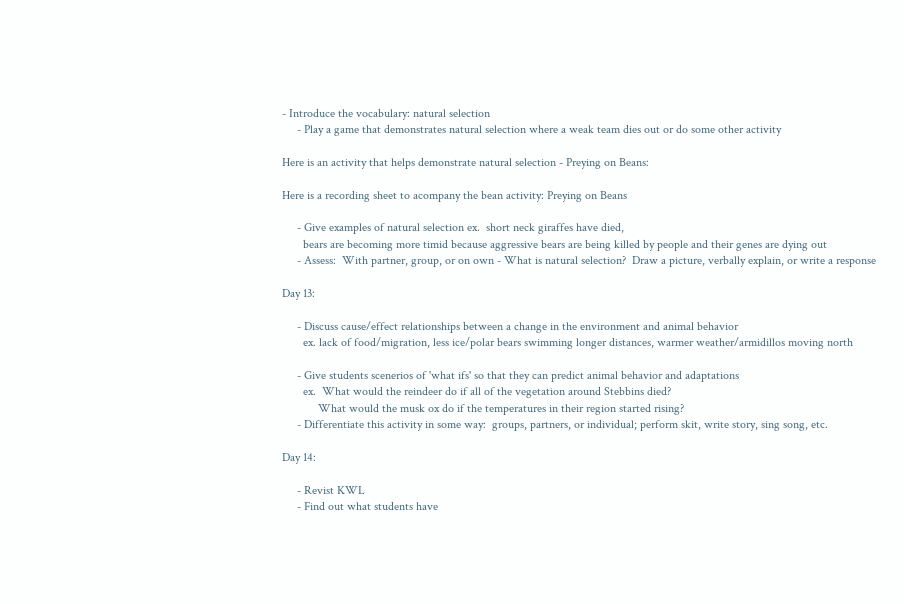- Introduce the vocabulary: natural selection
     - Play a game that demonstrates natural selection where a weak team dies out or do some other activity

Here is an activity that helps demonstrate natural selection - Preying on Beans:

Here is a recording sheet to acompany the bean activity: Preying on Beans

     - Give examples of natural selection ex.  short neck giraffes have died,
       bears are becoming more timid because aggressive bears are being killed by people and their genes are dying out
     - Assess:  With partner, group, or on own - What is natural selection?  Draw a picture, verbally explain, or write a response

Day 13:

     - Discuss cause/effect relationships between a change in the environment and animal behavior
       ex. lack of food/migration, less ice/polar bears swimming longer distances, warmer weather/armidillos moving north

     - Give students scenerios of 'what ifs' so that they can predict animal behavior and adaptations
       ex.  What would the reindeer do if all of the vegetation around Stebbins died?
            What would the musk ox do if the temperatures in their region started rising?
     - Differentiate this activity in some way:  groups, partners, or individual; perform skit, write story, sing song, etc.

Day 14:

     - Revist KWL
     - Find out what students have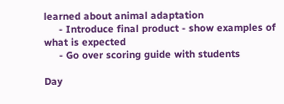learned about animal adaptation
     - Introduce final product - show examples of what is expected
     - Go over scoring guide with students

Day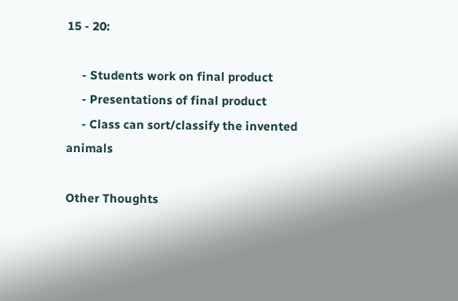15 - 20:

     - Students work on final product
     - Presentations of final product
     - Class can sort/classify the invented animals

Other Thoughts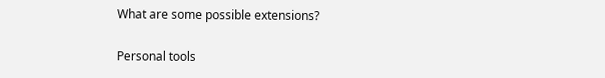What are some possible extensions?

Personal tools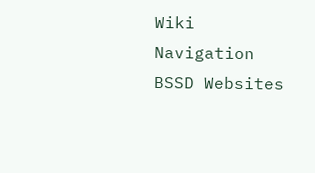Wiki Navigation
BSSD Websites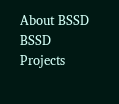About BSSD
BSSD Projects